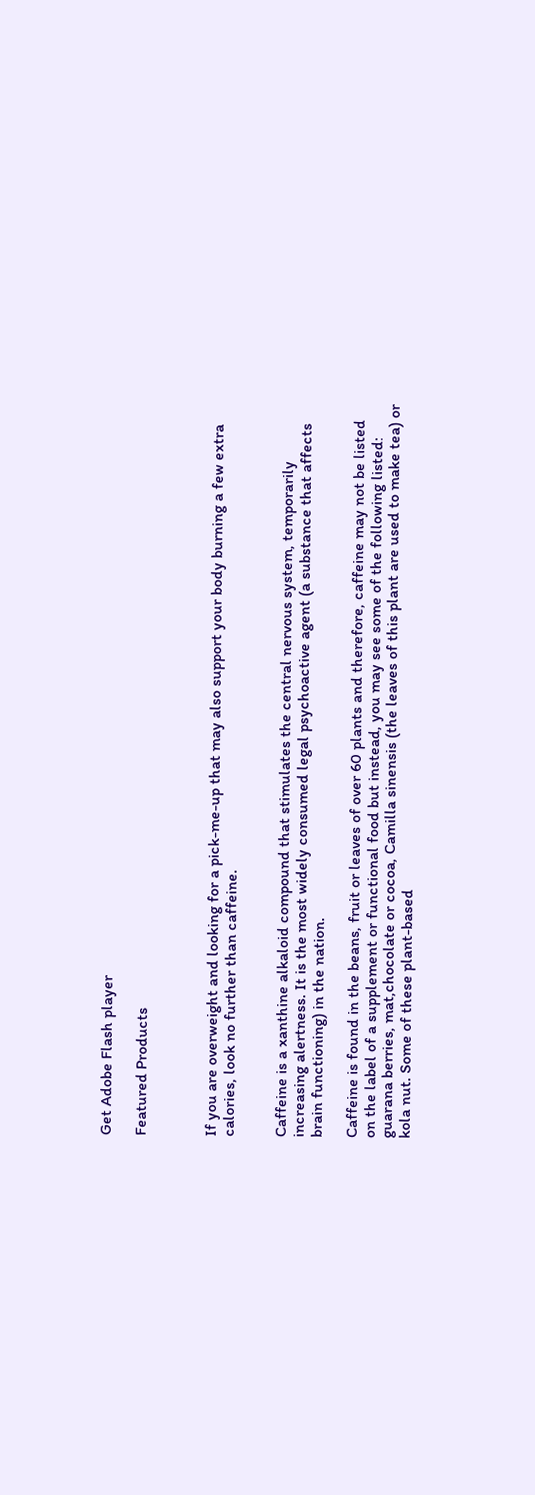Get Adobe Flash player

Featured Products



If you are overweight and looking for a pick-me-up that may also support your body burning a few extra calories, look no further than caffeine.


Caffeine is a xanthine alkaloid compound that stimulates the central nervous system, temporarily increasing alertness. It is the most widely consumed legal psychoactive agent (a substance that affects brain functioning) in the nation.

Caffeine is found in the beans, fruit or leaves of over 60 plants and therefore, caffeine may not be listed on the label of a supplement or functional food but instead, you may see some of the following listed: guarana berries, mat,chocolate or cocoa, Camilla sinensis (the leaves of this plant are used to make tea) or kola nut. Some of these plant-based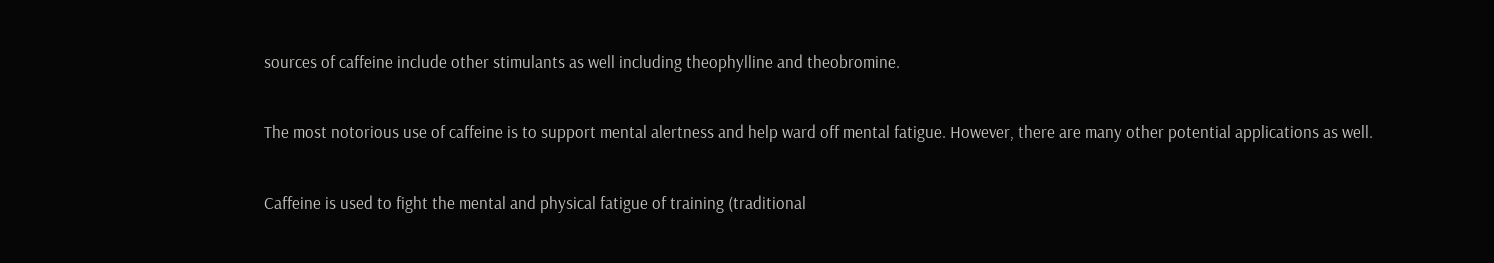sources of caffeine include other stimulants as well including theophylline and theobromine.

The most notorious use of caffeine is to support mental alertness and help ward off mental fatigue. However, there are many other potential applications as well.

Caffeine is used to fight the mental and physical fatigue of training (traditional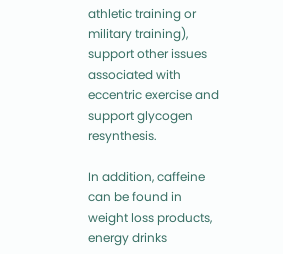athletic training or military training), support other issues associated with eccentric exercise and support glycogen resynthesis.

In addition, caffeine can be found in weight loss products, energy drinks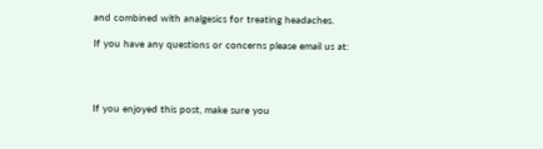and combined with analgesics for treating headaches.

If you have any questions or concerns please email us at:




If you enjoyed this post, make sure you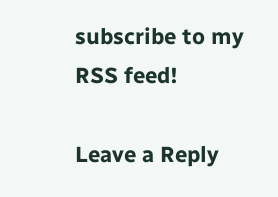subscribe to my RSS feed!

Leave a Reply